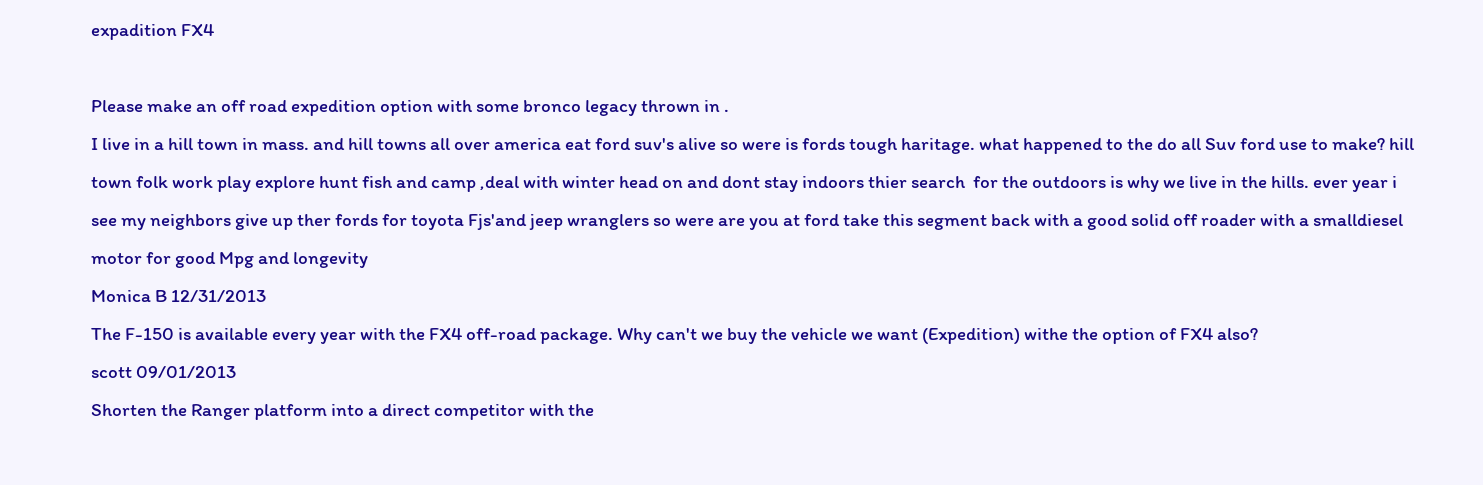expadition FX4

Please make an off road expedition option with some bronco legacy thrown in .
I live in a hill town in mass. and hill towns all over america eat ford suv's alive so were is fords tough haritage. what happened to the do all Suv ford use to make? hill town folk work play explore hunt fish and camp ,deal with winter head on and dont stay indoors thier search  for the outdoors is why we live in the hills. ever year i see my neighbors give up ther fords for toyota Fjs'and jeep wranglers so were are you at ford take this segment back with a good solid off roader with a smalldiesel motor for good Mpg and longevity
Monica B 12/31/2013
The F-150 is available every year with the FX4 off-road package. Why can't we buy the vehicle we want (Expedition) withe the option of FX4 also?
scott 09/01/2013
Shorten the Ranger platform into a direct competitor with the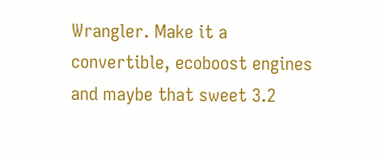Wrangler. Make it a convertible, ecoboost engines and maybe that sweet 3.2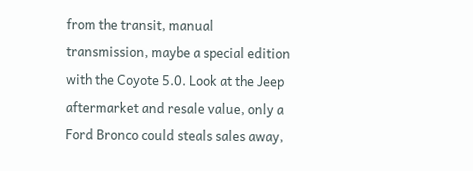from the transit, manual transmission, maybe a special edition with the Coyote 5.0. Look at the Jeep aftermarket and resale value, only a Ford Bronco could steals sales away,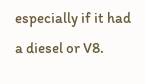especially if it had a diesel or V8.